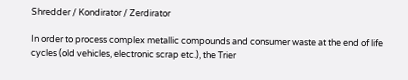Shredder / Kondirator / Zerdirator

In order to process complex metallic compounds and consumer waste at the end of life cycles (old vehicles, electronic scrap etc.), the Trier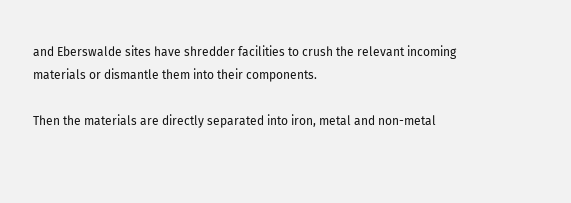and Eberswalde sites have shredder facilities to crush the relevant incoming materials or dismantle them into their components.

Then the materials are directly separated into iron, metal and non-metal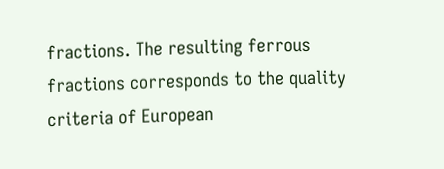fractions. The resulting ferrous fractions corresponds to the quality criteria of European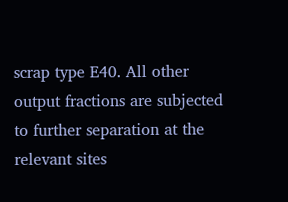scrap type E40. All other output fractions are subjected to further separation at the relevant sites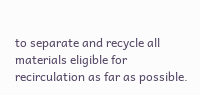to separate and recycle all materials eligible for recirculation as far as possible.